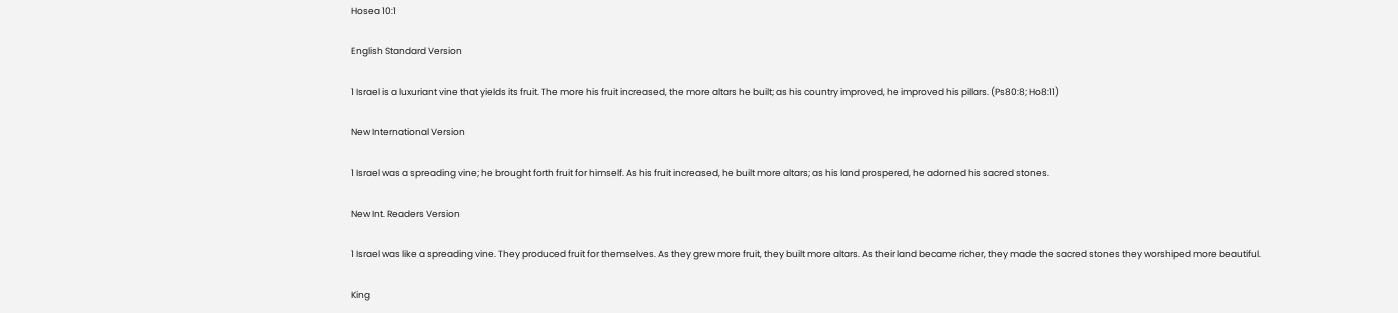Hosea 10:1

English Standard Version

1 Israel is a luxuriant vine that yields its fruit. The more his fruit increased, the more altars he built; as his country improved, he improved his pillars. (Ps80:8; Ho8:11)

New International Version

1 Israel was a spreading vine; he brought forth fruit for himself. As his fruit increased, he built more altars; as his land prospered, he adorned his sacred stones.

New Int. Readers Version

1 Israel was like a spreading vine. They produced fruit for themselves. As they grew more fruit, they built more altars. As their land became richer, they made the sacred stones they worshiped more beautiful.

King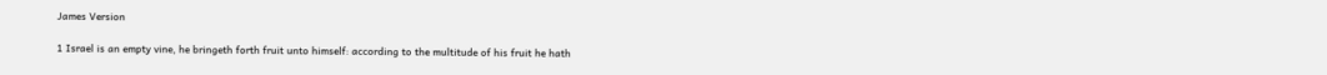James Version

1 Israel is an empty vine, he bringeth forth fruit unto himself: according to the multitude of his fruit he hath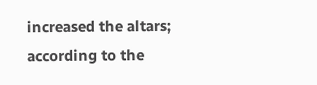increased the altars; according to the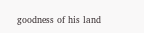goodness of his land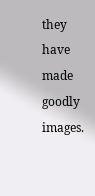they have made goodly images.